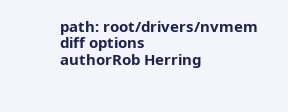path: root/drivers/nvmem
diff options
authorRob Herring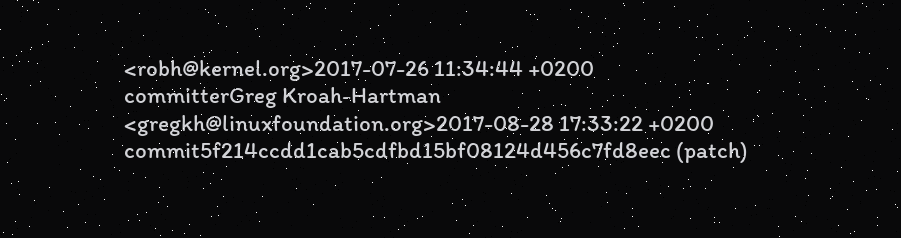<robh@kernel.org>2017-07-26 11:34:44 +0200
committerGreg Kroah-Hartman <gregkh@linuxfoundation.org>2017-08-28 17:33:22 +0200
commit5f214ccdd1cab5cdfbd15bf08124d456c7fd8eec (patch)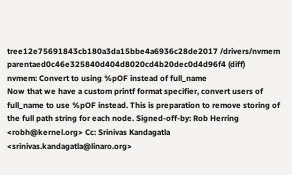tree12e75691843cb180a3da15bbe4a6936c28de2017 /drivers/nvmem
parentaed0c46e325840d404d8020cd4b20dec0d4d96f4 (diff)
nvmem: Convert to using %pOF instead of full_name
Now that we have a custom printf format specifier, convert users of full_name to use %pOF instead. This is preparation to remove storing of the full path string for each node. Signed-off-by: Rob Herring <robh@kernel.org> Cc: Srinivas Kandagatla <srinivas.kandagatla@linaro.org>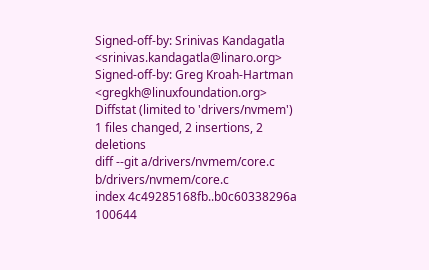Signed-off-by: Srinivas Kandagatla <srinivas.kandagatla@linaro.org> Signed-off-by: Greg Kroah-Hartman <gregkh@linuxfoundation.org>
Diffstat (limited to 'drivers/nvmem')
1 files changed, 2 insertions, 2 deletions
diff --git a/drivers/nvmem/core.c b/drivers/nvmem/core.c
index 4c49285168fb..b0c60338296a 100644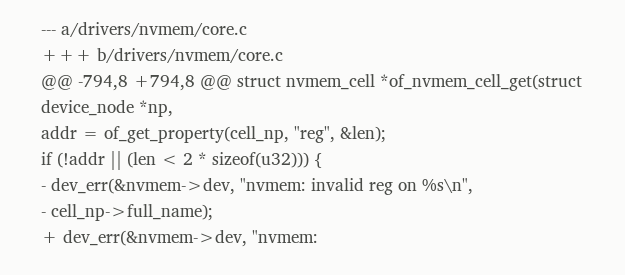--- a/drivers/nvmem/core.c
+++ b/drivers/nvmem/core.c
@@ -794,8 +794,8 @@ struct nvmem_cell *of_nvmem_cell_get(struct device_node *np,
addr = of_get_property(cell_np, "reg", &len);
if (!addr || (len < 2 * sizeof(u32))) {
- dev_err(&nvmem->dev, "nvmem: invalid reg on %s\n",
- cell_np->full_name);
+ dev_err(&nvmem->dev, "nvmem: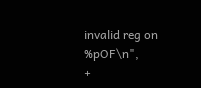invalid reg on %pOF\n",
+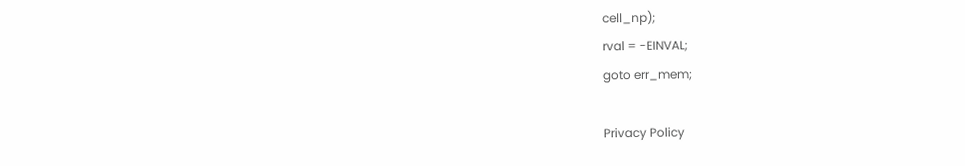cell_np);
rval = -EINVAL;
goto err_mem;

Privacy Policy